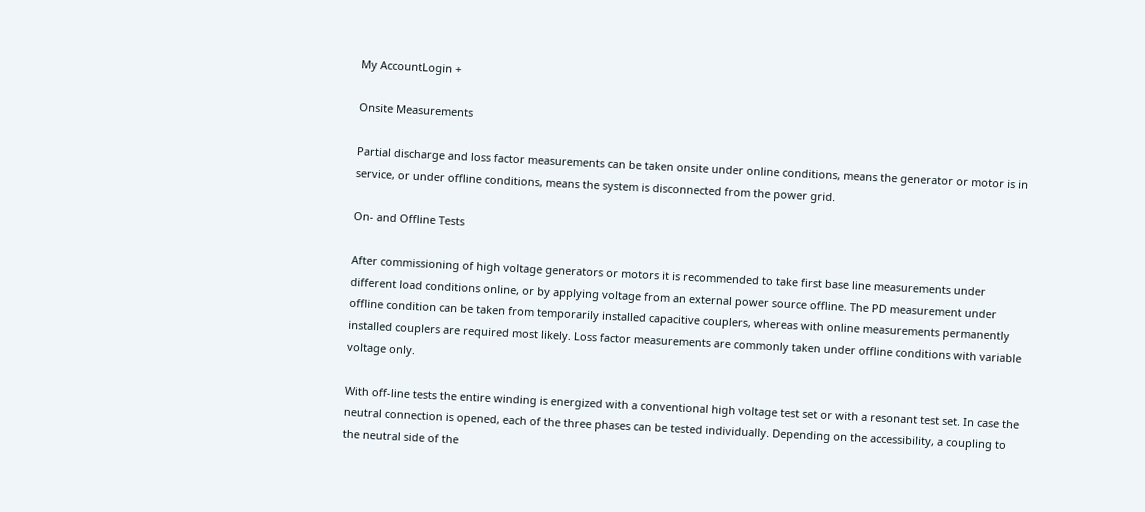My AccountLogin +

Onsite Measurements

Partial discharge and loss factor measurements can be taken onsite under online conditions, means the generator or motor is in service, or under offline conditions, means the system is disconnected from the power grid.

On- and Offline Tests

After commissioning of high voltage generators or motors it is recommended to take first base line measurements under different load conditions online, or by applying voltage from an external power source offline. The PD measurement under offline condition can be taken from temporarily installed capacitive couplers, whereas with online measurements permanently installed couplers are required most likely. Loss factor measurements are commonly taken under offline conditions with variable voltage only.

With off-line tests the entire winding is energized with a conventional high voltage test set or with a resonant test set. In case the neutral connection is opened, each of the three phases can be tested individually. Depending on the accessibility, a coupling to the neutral side of the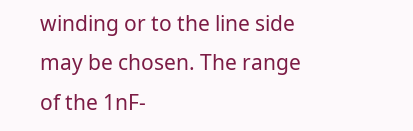winding or to the line side may be chosen. The range of the 1nF-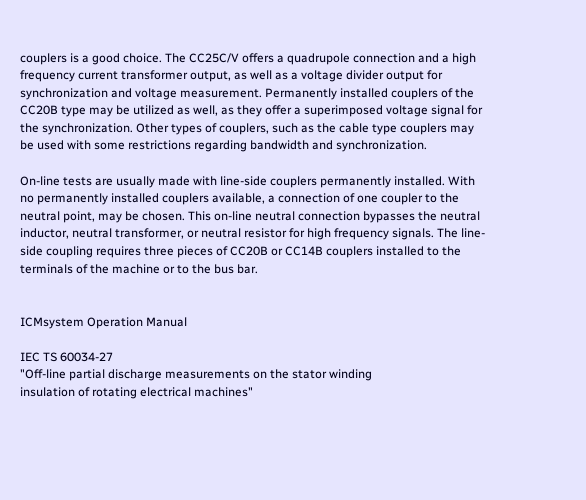couplers is a good choice. The CC25C/V offers a quadrupole connection and a high frequency current transformer output, as well as a voltage divider output for synchronization and voltage measurement. Permanently installed couplers of the CC20B type may be utilized as well, as they offer a superimposed voltage signal for the synchronization. Other types of couplers, such as the cable type couplers may be used with some restrictions regarding bandwidth and synchronization.

On-line tests are usually made with line-side couplers permanently installed. With no permanently installed couplers available, a connection of one coupler to the neutral point, may be chosen. This on-line neutral connection bypasses the neutral inductor, neutral transformer, or neutral resistor for high frequency signals. The line-side coupling requires three pieces of CC20B or CC14B couplers installed to the terminals of the machine or to the bus bar.


ICMsystem Operation Manual

IEC TS 60034-27
"Off-line partial discharge measurements on the stator winding
insulation of rotating electrical machines"